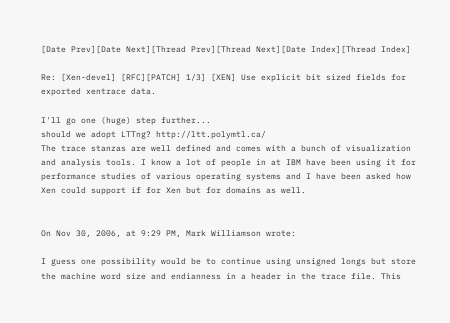[Date Prev][Date Next][Thread Prev][Thread Next][Date Index][Thread Index]

Re: [Xen-devel] [RFC][PATCH] 1/3] [XEN] Use explicit bit sized fields for exported xentrace data.

I'll go one (huge) step further...
should we adopt LTTng? http://ltt.polymtl.ca/
The trace stanzas are well defined and comes with a bunch of visualization and analysis tools. I know a lot of people in at IBM have been using it for performance studies of various operating systems and I have been asked how Xen could support if for Xen but for domains as well.


On Nov 30, 2006, at 9:29 PM, Mark Williamson wrote:

I guess one possibility would be to continue using unsigned longs but store the machine word size and endianness in a header in the trace file. This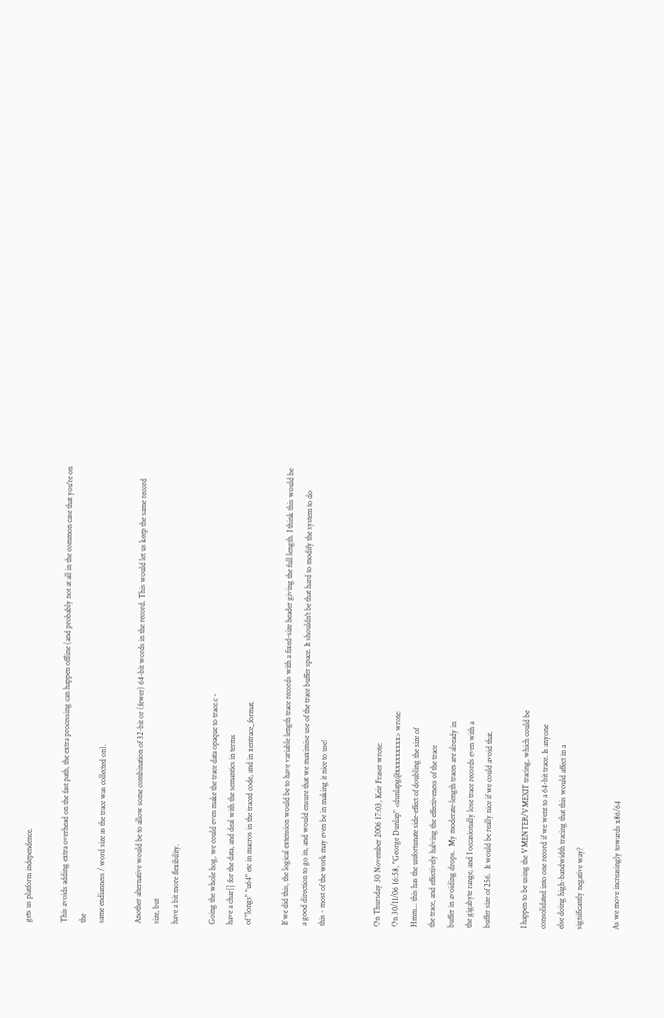gets us platform independence.

This avoids adding extra overhead on the fast path, the extra processing can happen offline (and probably not at all in the common case that you're on the
same endianness / word size as the trace was collected on).

Another alternative would be to allow some combination of 32-bit or (fewer) 64-bit words in the record. This would let us keep the same record size, but
have a bit more flexibility.

Going the whole hog, we could even make the trace data opaque to trace.c -
have a char[] for the data, and deal with the semantics in terms
of "longs" "u64" etc in macros in the traced code, and in xentrace_format.

If we did this, the logical extension would be to have variable length trace records with a fixed-size header giving the full length. I think this would be a good direction to go in, and would ensure that we maximise use of the trace buffer space. It shouldn't be that hard to modify the system to do
this - most of the work may even be in making it nice to use!


On Thursday 30 November 2006 17:03, Keir Fraser wrote:
On 30/11/06 16:58, "George Dunlap" <dunlapg@xxxxxxxxx> wrote:
Hmm... this has the unfortunate side-effect of doubling the size of
the trace, and effectively halving the effectiveness of the trace
buffer in avoiding drops.  My moderate-length traces are already in
the gigabyte range, and I occasionally lose trace records even with a
buffer size of 256.  It would be really nice if we could avoid that.

I happen to be using the VMENTER/VMEXIT tracing, which could be
consolidated into one record if we went to a 64-bit trace. Is anyone
else doing high-bandwidth tracing that this would affect in a
significantly negative way?

As we move increasingly towards x86/64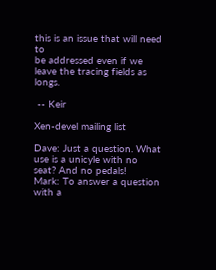this is an issue that will need to
be addressed even if we leave the tracing fields as longs.

 -- Keir

Xen-devel mailing list

Dave: Just a question. What use is a unicyle with no seat? And no pedals!
Mark: To answer a question with a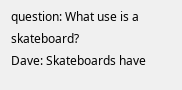question: What use is a skateboard?
Dave: Skateboards have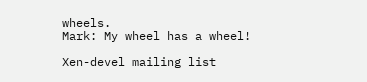wheels.
Mark: My wheel has a wheel!

Xen-devel mailing list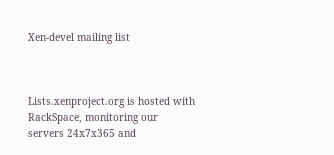Xen-devel mailing list



Lists.xenproject.org is hosted with RackSpace, monitoring our
servers 24x7x365 and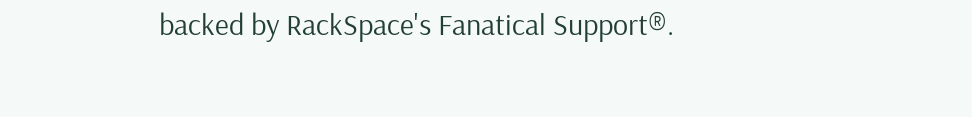backed by RackSpace's Fanatical Support®.